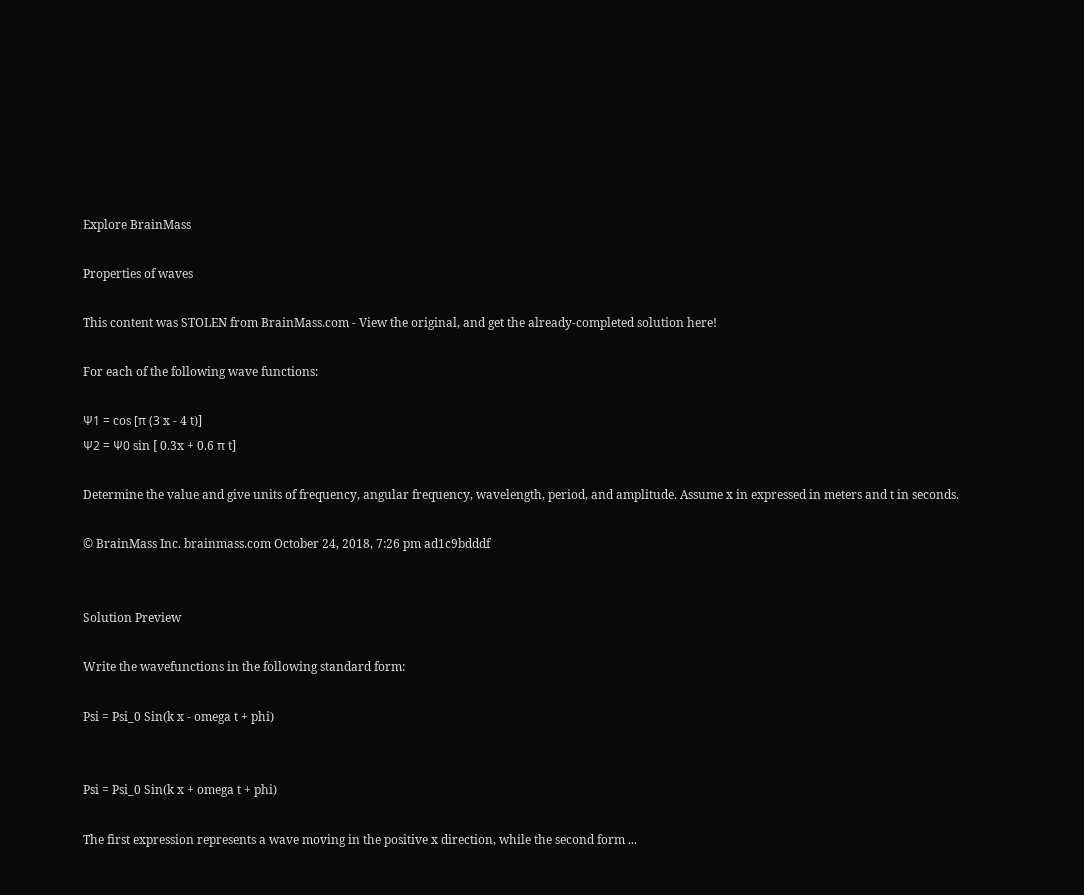Explore BrainMass

Properties of waves

This content was STOLEN from BrainMass.com - View the original, and get the already-completed solution here!

For each of the following wave functions:

Ψ1 = cos [π (3 x - 4 t)]
Ψ2 = Ψ0 sin [ 0.3x + 0.6 π t]

Determine the value and give units of frequency, angular frequency, wavelength, period, and amplitude. Assume x in expressed in meters and t in seconds.

© BrainMass Inc. brainmass.com October 24, 2018, 7:26 pm ad1c9bdddf


Solution Preview

Write the wavefunctions in the following standard form:

Psi = Psi_0 Sin(k x - omega t + phi)


Psi = Psi_0 Sin(k x + omega t + phi)

The first expression represents a wave moving in the positive x direction, while the second form ...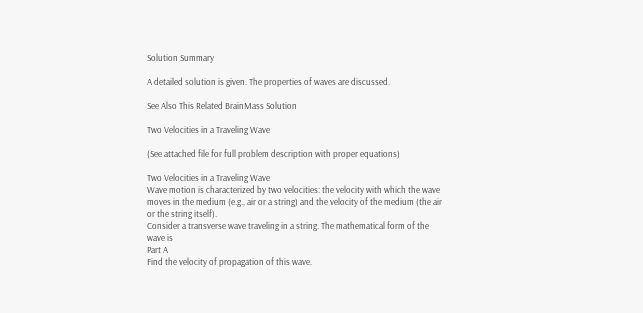Solution Summary

A detailed solution is given. The properties of waves are discussed.

See Also This Related BrainMass Solution

Two Velocities in a Traveling Wave

(See attached file for full problem description with proper equations)

Two Velocities in a Traveling Wave
Wave motion is characterized by two velocities: the velocity with which the wave moves in the medium (e.g., air or a string) and the velocity of the medium (the air or the string itself).
Consider a transverse wave traveling in a string. The mathematical form of the wave is
Part A
Find the velocity of propagation of this wave.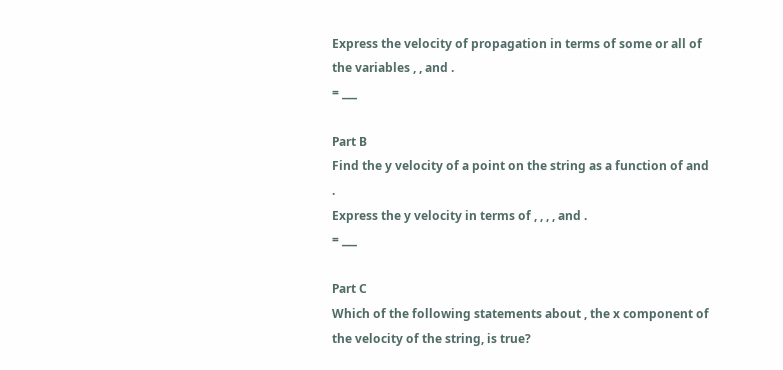Express the velocity of propagation in terms of some or all of the variables , , and .
= ___

Part B
Find the y velocity of a point on the string as a function of and .
Express the y velocity in terms of , , , , and .
= ___

Part C
Which of the following statements about , the x component of the velocity of the string, is true?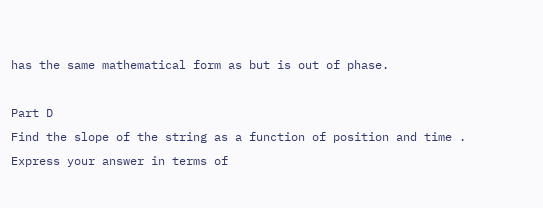has the same mathematical form as but is out of phase.

Part D
Find the slope of the string as a function of position and time .
Express your answer in terms of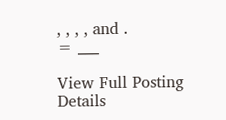, , , , and .
= ___

View Full Posting Details